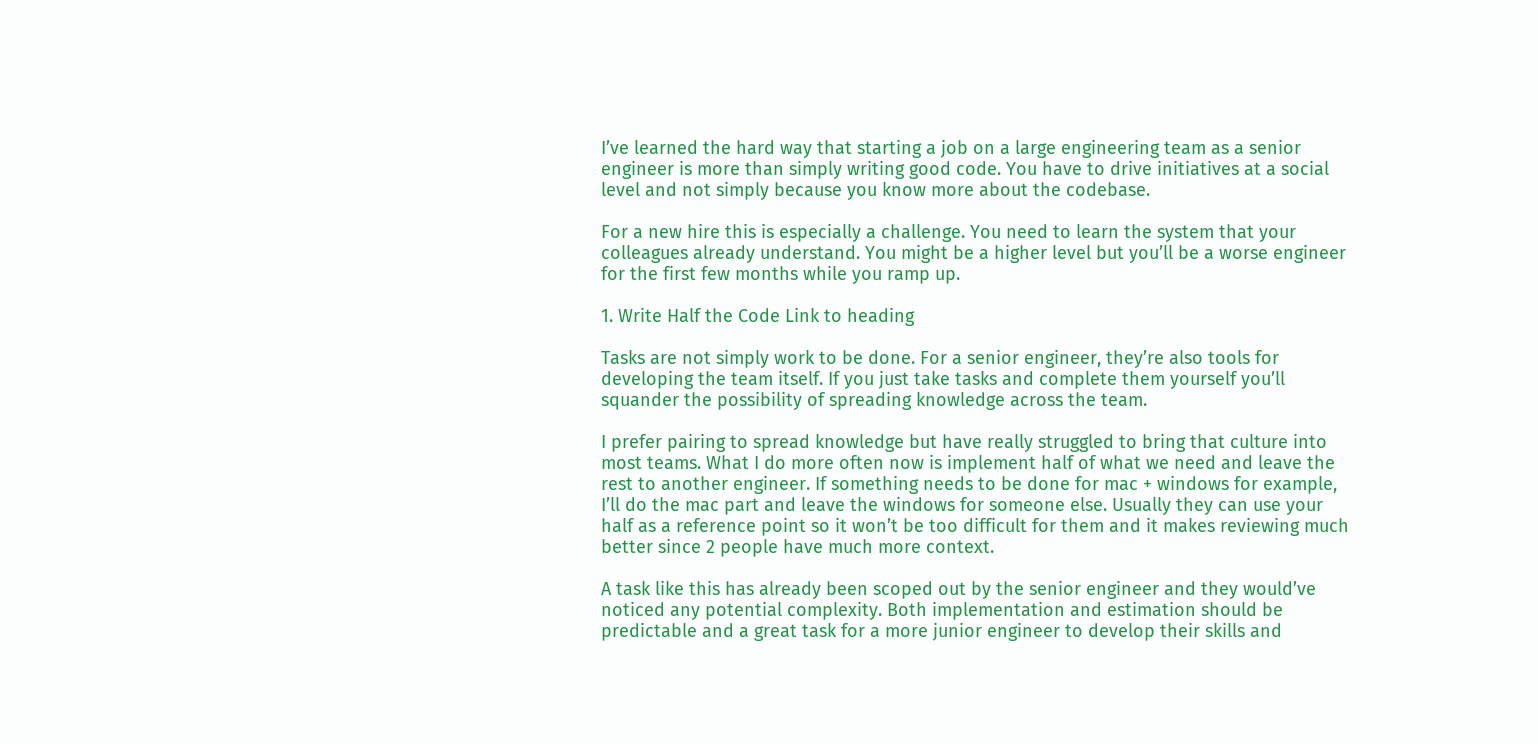I’ve learned the hard way that starting a job on a large engineering team as a senior engineer is more than simply writing good code. You have to drive initiatives at a social level and not simply because you know more about the codebase.

For a new hire this is especially a challenge. You need to learn the system that your colleagues already understand. You might be a higher level but you’ll be a worse engineer for the first few months while you ramp up.

1. Write Half the Code Link to heading

Tasks are not simply work to be done. For a senior engineer, they’re also tools for developing the team itself. If you just take tasks and complete them yourself you’ll squander the possibility of spreading knowledge across the team.

I prefer pairing to spread knowledge but have really struggled to bring that culture into most teams. What I do more often now is implement half of what we need and leave the rest to another engineer. If something needs to be done for mac + windows for example, I’ll do the mac part and leave the windows for someone else. Usually they can use your half as a reference point so it won’t be too difficult for them and it makes reviewing much better since 2 people have much more context.

A task like this has already been scoped out by the senior engineer and they would’ve noticed any potential complexity. Both implementation and estimation should be predictable and a great task for a more junior engineer to develop their skills and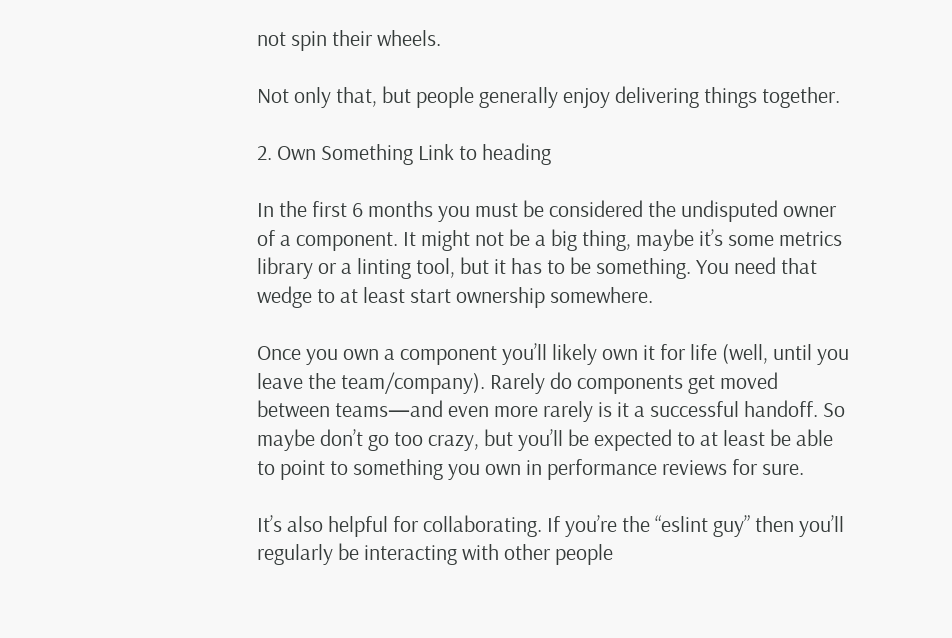not spin their wheels.

Not only that, but people generally enjoy delivering things together.

2. Own Something Link to heading

In the first 6 months you must be considered the undisputed owner of a component. It might not be a big thing, maybe it’s some metrics library or a linting tool, but it has to be something. You need that wedge to at least start ownership somewhere.

Once you own a component you’ll likely own it for life (well, until you leave the team/company). Rarely do components get moved between teams—and even more rarely is it a successful handoff. So maybe don’t go too crazy, but you’ll be expected to at least be able to point to something you own in performance reviews for sure.

It’s also helpful for collaborating. If you’re the “eslint guy” then you’ll regularly be interacting with other people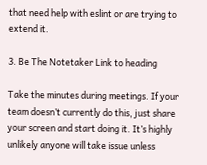that need help with eslint or are trying to extend it.

3. Be The Notetaker Link to heading

Take the minutes during meetings. If your team doesn’t currently do this, just share your screen and start doing it. It’s highly unlikely anyone will take issue unless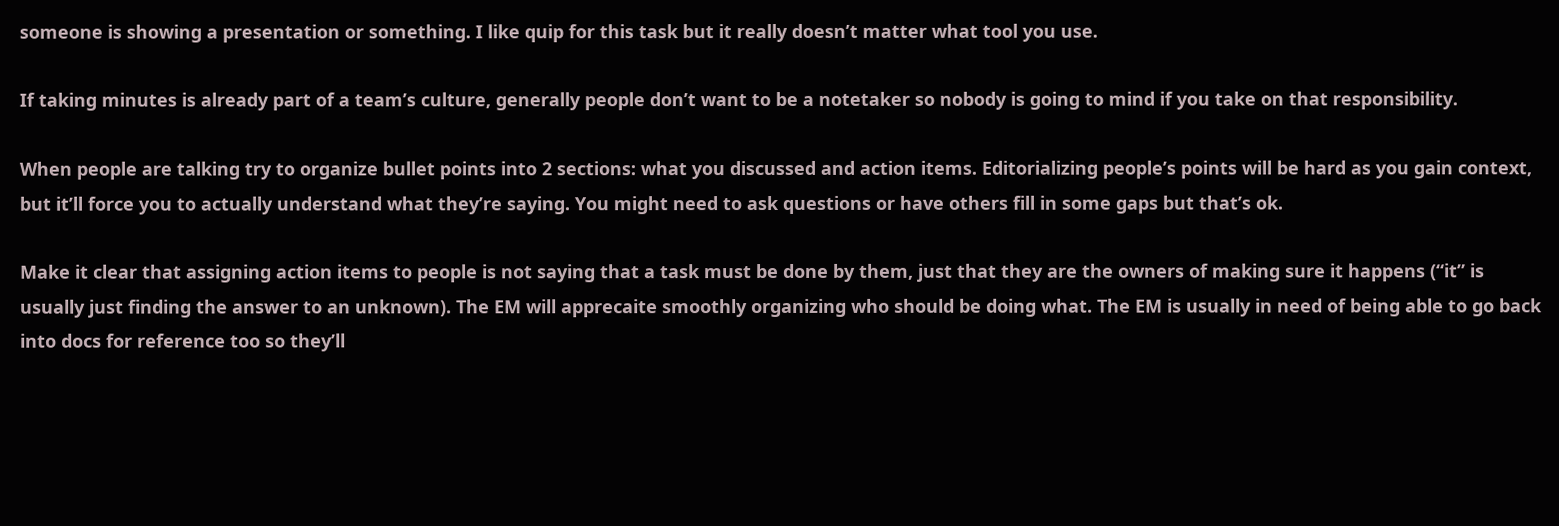someone is showing a presentation or something. I like quip for this task but it really doesn’t matter what tool you use.

If taking minutes is already part of a team’s culture, generally people don’t want to be a notetaker so nobody is going to mind if you take on that responsibility.

When people are talking try to organize bullet points into 2 sections: what you discussed and action items. Editorializing people’s points will be hard as you gain context, but it’ll force you to actually understand what they’re saying. You might need to ask questions or have others fill in some gaps but that’s ok.

Make it clear that assigning action items to people is not saying that a task must be done by them, just that they are the owners of making sure it happens (“it” is usually just finding the answer to an unknown). The EM will apprecaite smoothly organizing who should be doing what. The EM is usually in need of being able to go back into docs for reference too so they’ll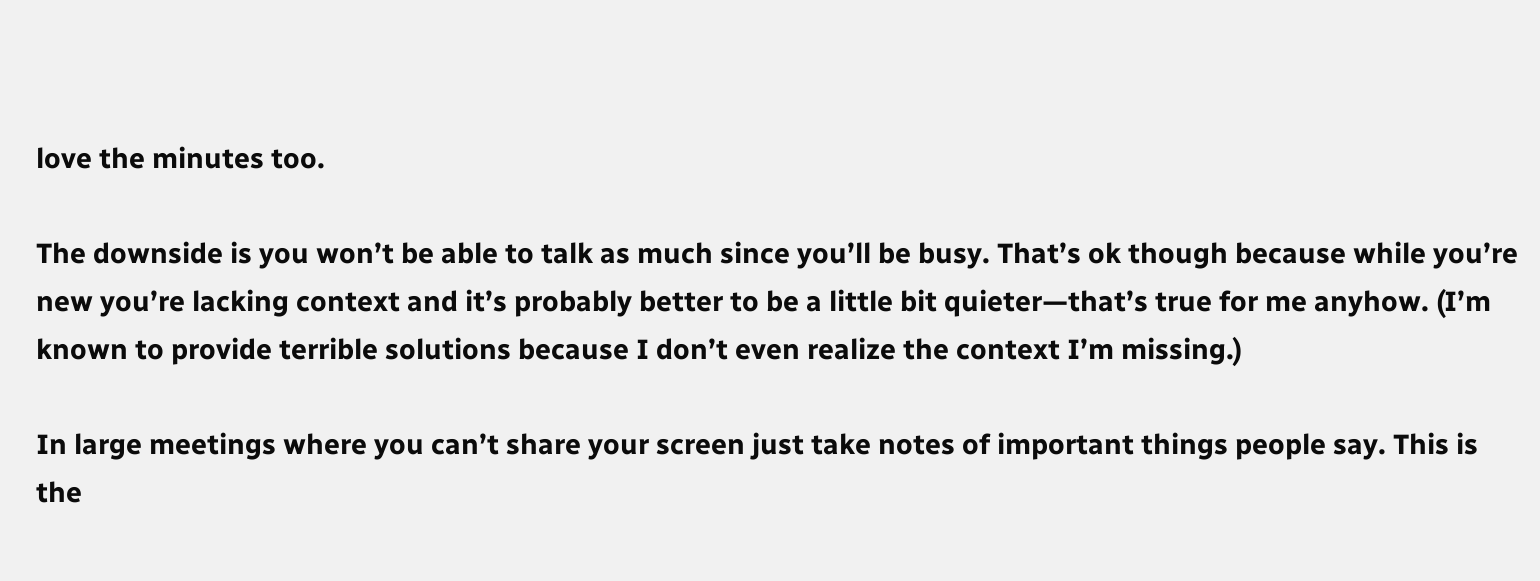love the minutes too.

The downside is you won’t be able to talk as much since you’ll be busy. That’s ok though because while you’re new you’re lacking context and it’s probably better to be a little bit quieter—that’s true for me anyhow. (I’m known to provide terrible solutions because I don’t even realize the context I’m missing.)

In large meetings where you can’t share your screen just take notes of important things people say. This is the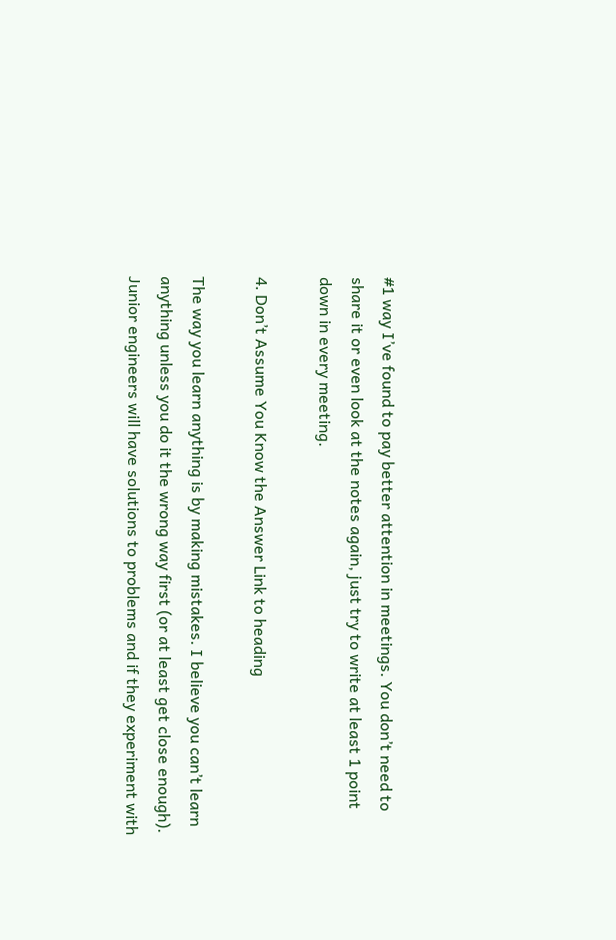#1 way I’ve found to pay better attention in meetings. You don’t need to share it or even look at the notes again, just try to write at least 1 point down in every meeting.

4. Don’t Assume You Know the Answer Link to heading

The way you learn anything is by making mistakes. I believe you can’t learn anything unless you do it the wrong way first (or at least get close enough). Junior engineers will have solutions to problems and if they experiment with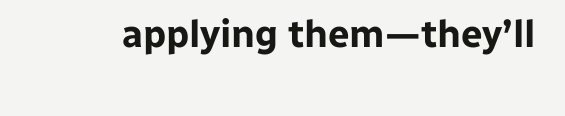applying them—they’ll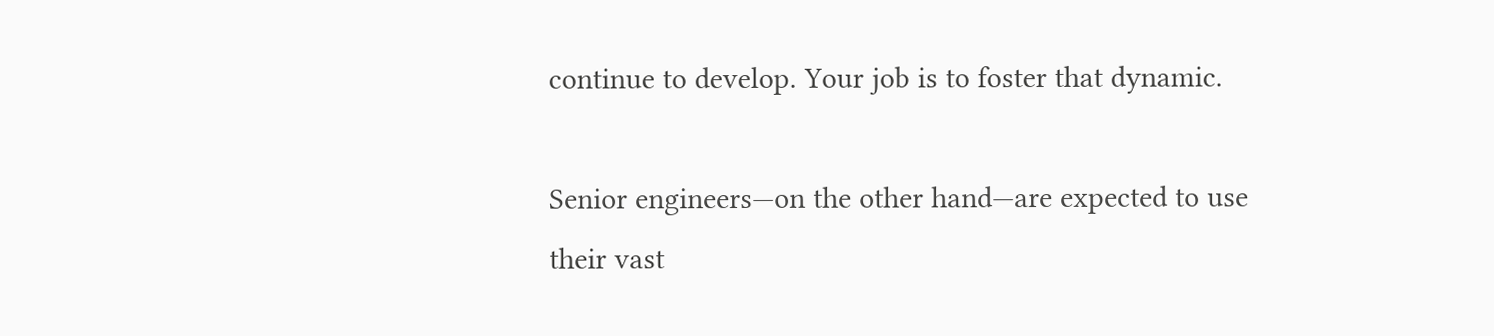continue to develop. Your job is to foster that dynamic.

Senior engineers—on the other hand—are expected to use their vast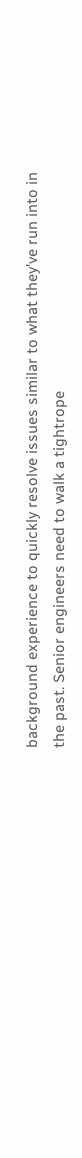background experience to quickly resolve issues similar to what they’ve run into in the past. Senior engineers need to walk a tightrope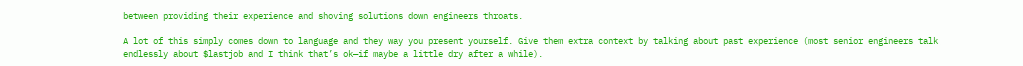between providing their experience and shoving solutions down engineers throats.

A lot of this simply comes down to language and they way you present yourself. Give them extra context by talking about past experience (most senior engineers talk endlessly about $lastjob and I think that’s ok—if maybe a little dry after a while).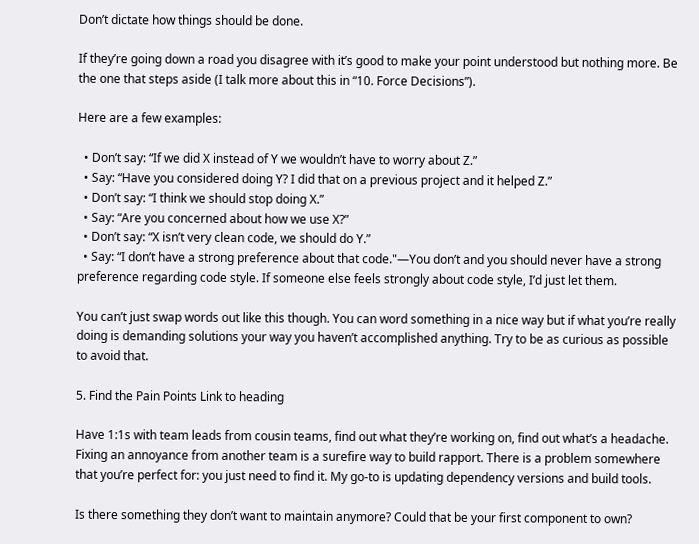Don’t dictate how things should be done.

If they’re going down a road you disagree with it’s good to make your point understood but nothing more. Be the one that steps aside (I talk more about this in “10. Force Decisions”).

Here are a few examples:

  • Don’t say: “If we did X instead of Y we wouldn’t have to worry about Z.”
  • Say: “Have you considered doing Y? I did that on a previous project and it helped Z.”
  • Don’t say: “I think we should stop doing X.”
  • Say: “Are you concerned about how we use X?”
  • Don’t say: “X isn’t very clean code, we should do Y.”
  • Say: “I don’t have a strong preference about that code."—You don’t and you should never have a strong preference regarding code style. If someone else feels strongly about code style, I’d just let them.

You can’t just swap words out like this though. You can word something in a nice way but if what you’re really doing is demanding solutions your way you haven’t accomplished anything. Try to be as curious as possible to avoid that.

5. Find the Pain Points Link to heading

Have 1:1s with team leads from cousin teams, find out what they’re working on, find out what’s a headache. Fixing an annoyance from another team is a surefire way to build rapport. There is a problem somewhere that you’re perfect for: you just need to find it. My go-to is updating dependency versions and build tools.

Is there something they don’t want to maintain anymore? Could that be your first component to own?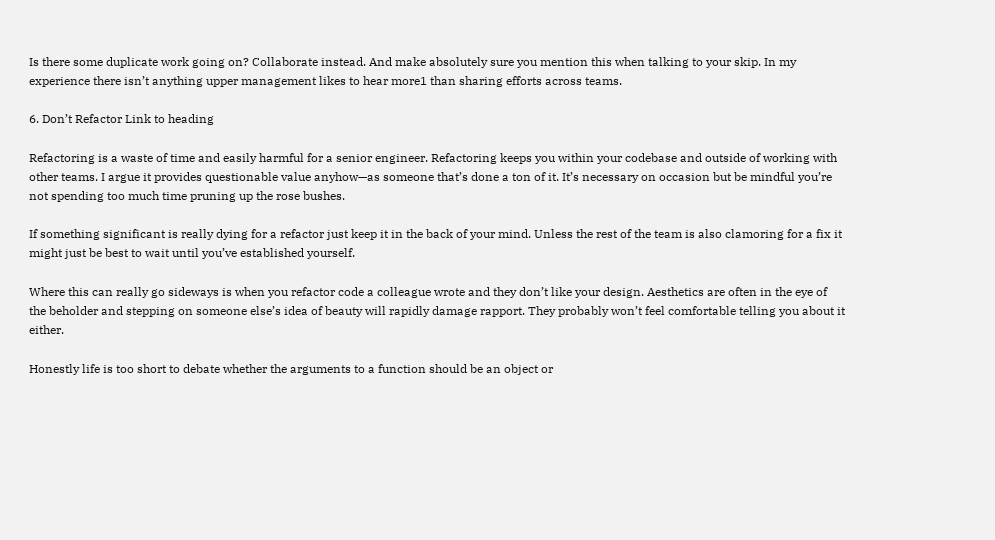Is there some duplicate work going on? Collaborate instead. And make absolutely sure you mention this when talking to your skip. In my experience there isn’t anything upper management likes to hear more1 than sharing efforts across teams.

6. Don’t Refactor Link to heading

Refactoring is a waste of time and easily harmful for a senior engineer. Refactoring keeps you within your codebase and outside of working with other teams. I argue it provides questionable value anyhow—as someone that’s done a ton of it. It’s necessary on occasion but be mindful you’re not spending too much time pruning up the rose bushes.

If something significant is really dying for a refactor just keep it in the back of your mind. Unless the rest of the team is also clamoring for a fix it might just be best to wait until you’ve established yourself.

Where this can really go sideways is when you refactor code a colleague wrote and they don’t like your design. Aesthetics are often in the eye of the beholder and stepping on someone else’s idea of beauty will rapidly damage rapport. They probably won’t feel comfortable telling you about it either.

Honestly life is too short to debate whether the arguments to a function should be an object or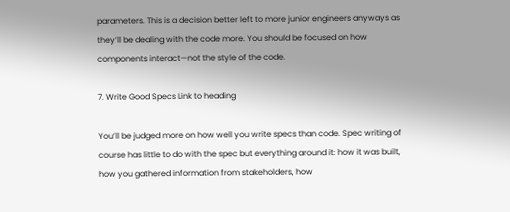parameters. This is a decision better left to more junior engineers anyways as they’ll be dealing with the code more. You should be focused on how components interact—not the style of the code.

7. Write Good Specs Link to heading

You’ll be judged more on how well you write specs than code. Spec writing of course has little to do with the spec but everything around it: how it was built, how you gathered information from stakeholders, how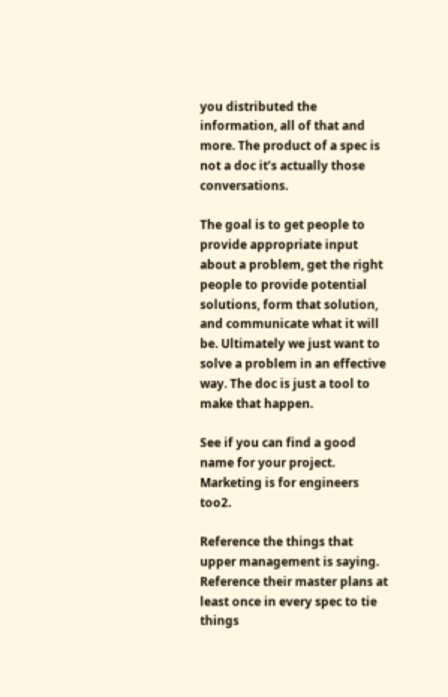you distributed the information, all of that and more. The product of a spec is not a doc it’s actually those conversations.

The goal is to get people to provide appropriate input about a problem, get the right people to provide potential solutions, form that solution, and communicate what it will be. Ultimately we just want to solve a problem in an effective way. The doc is just a tool to make that happen.

See if you can find a good name for your project. Marketing is for engineers too2.

Reference the things that upper management is saying. Reference their master plans at least once in every spec to tie things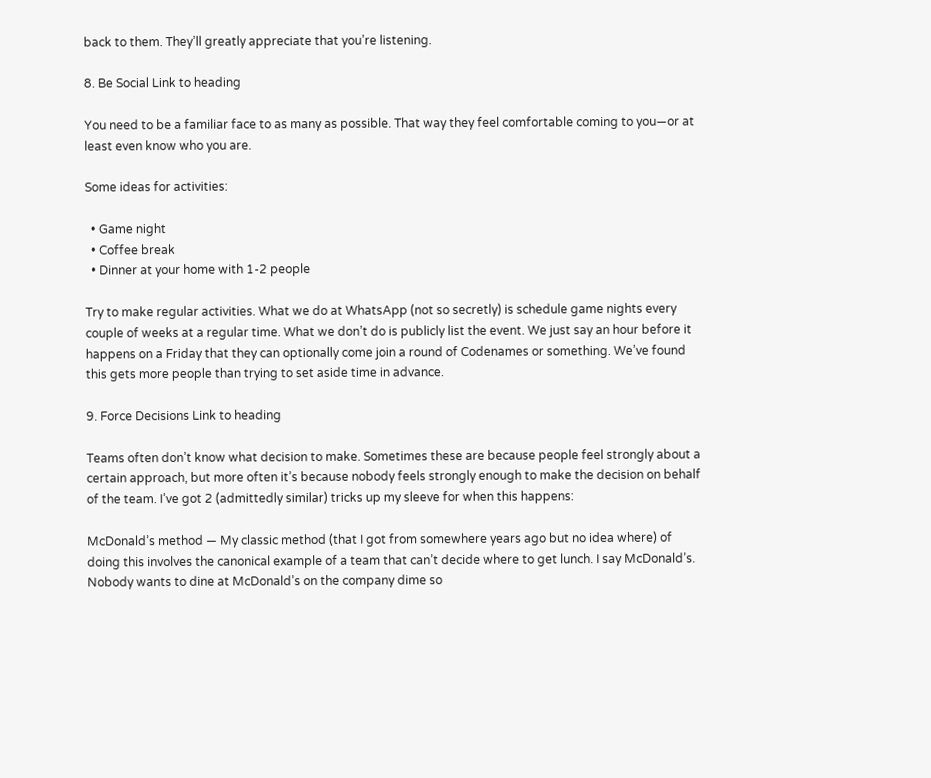back to them. They’ll greatly appreciate that you’re listening.

8. Be Social Link to heading

You need to be a familiar face to as many as possible. That way they feel comfortable coming to you—or at least even know who you are.

Some ideas for activities:

  • Game night
  • Coffee break
  • Dinner at your home with 1-2 people

Try to make regular activities. What we do at WhatsApp (not so secretly) is schedule game nights every couple of weeks at a regular time. What we don’t do is publicly list the event. We just say an hour before it happens on a Friday that they can optionally come join a round of Codenames or something. We’ve found this gets more people than trying to set aside time in advance.

9. Force Decisions Link to heading

Teams often don’t know what decision to make. Sometimes these are because people feel strongly about a certain approach, but more often it’s because nobody feels strongly enough to make the decision on behalf of the team. I’ve got 2 (admittedly similar) tricks up my sleeve for when this happens:

McDonald’s method — My classic method (that I got from somewhere years ago but no idea where) of doing this involves the canonical example of a team that can’t decide where to get lunch. I say McDonald’s. Nobody wants to dine at McDonald’s on the company dime so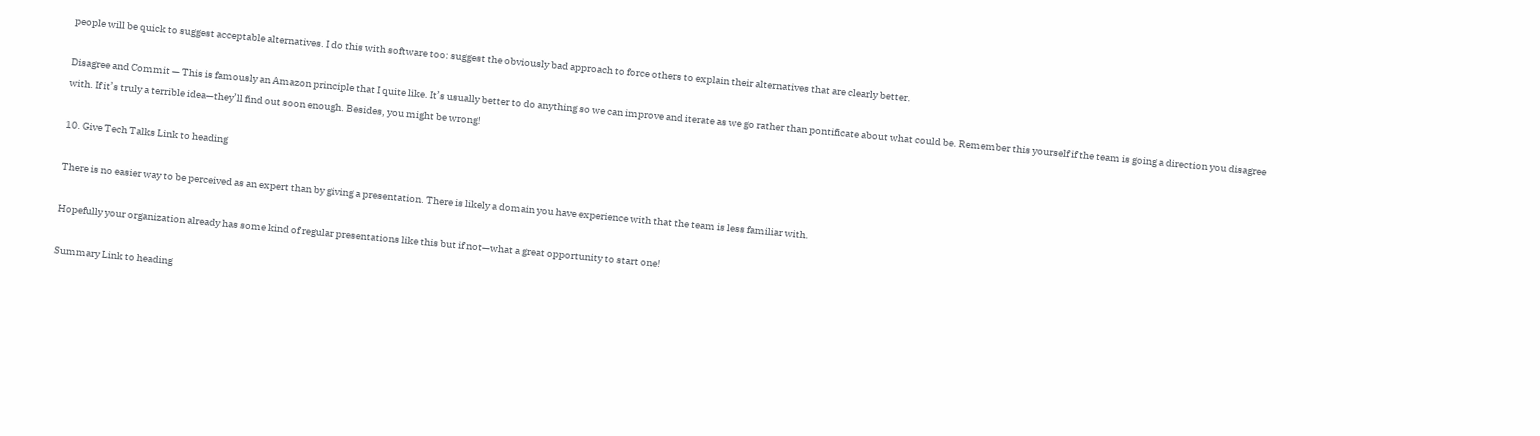people will be quick to suggest acceptable alternatives. I do this with software too: suggest the obviously bad approach to force others to explain their alternatives that are clearly better.

Disagree and Commit — This is famously an Amazon principle that I quite like. It’s usually better to do anything so we can improve and iterate as we go rather than pontificate about what could be. Remember this yourself if the team is going a direction you disagree with. If it’s truly a terrible idea—they’ll find out soon enough. Besides, you might be wrong!

10. Give Tech Talks Link to heading

There is no easier way to be perceived as an expert than by giving a presentation. There is likely a domain you have experience with that the team is less familiar with.

Hopefully your organization already has some kind of regular presentations like this but if not—what a great opportunity to start one!

Summary Link to heading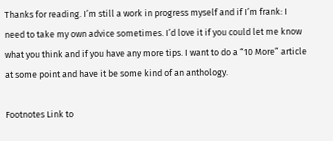Thanks for reading. I’m still a work in progress myself and if I’m frank: I need to take my own advice sometimes. I’d love it if you could let me know what you think and if you have any more tips. I want to do a “10 More” article at some point and have it be some kind of an anthology.

Footnotes Link to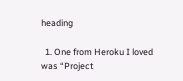heading

  1. One from Heroku I loved was “Project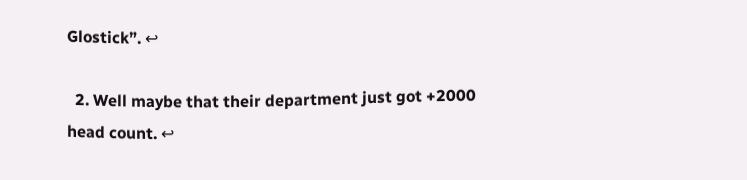Glostick”. ↩

  2. Well maybe that their department just got +2000 head count. ↩